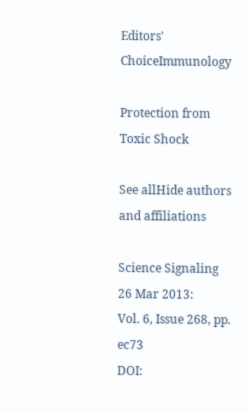Editors' ChoiceImmunology

Protection from Toxic Shock

See allHide authors and affiliations

Science Signaling  26 Mar 2013:
Vol. 6, Issue 268, pp. ec73
DOI: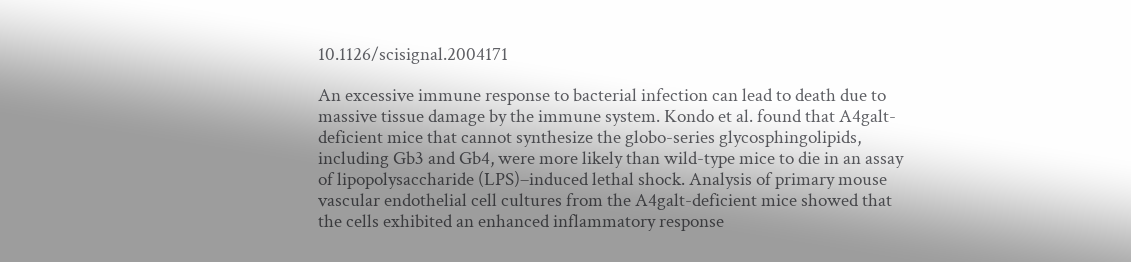10.1126/scisignal.2004171

An excessive immune response to bacterial infection can lead to death due to massive tissue damage by the immune system. Kondo et al. found that A4galt-deficient mice that cannot synthesize the globo-series glycosphingolipids, including Gb3 and Gb4, were more likely than wild-type mice to die in an assay of lipopolysaccharide (LPS)–induced lethal shock. Analysis of primary mouse vascular endothelial cell cultures from the A4galt-deficient mice showed that the cells exhibited an enhanced inflammatory response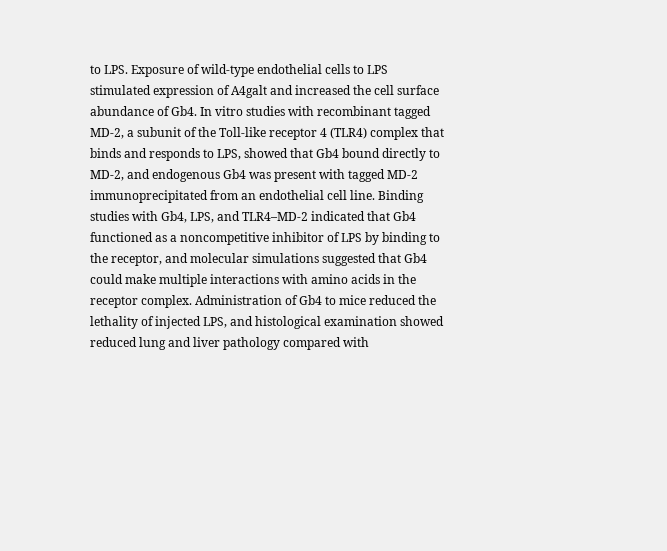to LPS. Exposure of wild-type endothelial cells to LPS stimulated expression of A4galt and increased the cell surface abundance of Gb4. In vitro studies with recombinant tagged MD-2, a subunit of the Toll-like receptor 4 (TLR4) complex that binds and responds to LPS, showed that Gb4 bound directly to MD-2, and endogenous Gb4 was present with tagged MD-2 immunoprecipitated from an endothelial cell line. Binding studies with Gb4, LPS, and TLR4–MD-2 indicated that Gb4 functioned as a noncompetitive inhibitor of LPS by binding to the receptor, and molecular simulations suggested that Gb4 could make multiple interactions with amino acids in the receptor complex. Administration of Gb4 to mice reduced the lethality of injected LPS, and histological examination showed reduced lung and liver pathology compared with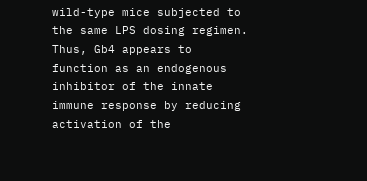wild-type mice subjected to the same LPS dosing regimen. Thus, Gb4 appears to function as an endogenous inhibitor of the innate immune response by reducing activation of the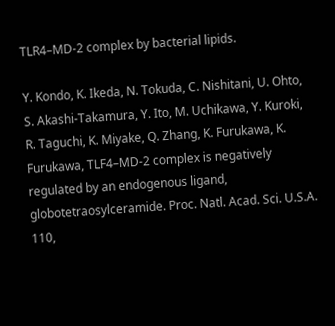TLR4–MD-2 complex by bacterial lipids.

Y. Kondo, K. Ikeda, N. Tokuda, C. Nishitani, U. Ohto, S. Akashi-Takamura, Y. Ito, M. Uchikawa, Y. Kuroki, R. Taguchi, K. Miyake, Q. Zhang, K. Furukawa, K. Furukawa, TLF4–MD-2 complex is negatively regulated by an endogenous ligand, globotetraosylceramide. Proc. Natl. Acad. Sci. U.S.A. 110,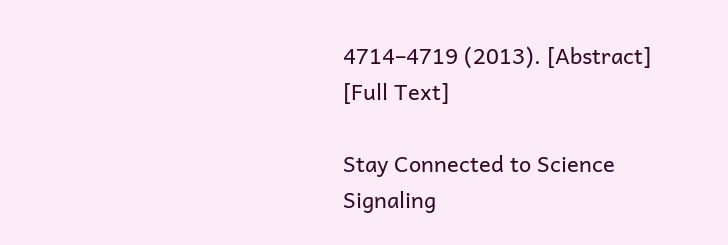4714–4719 (2013). [Abstract] [Full Text]

Stay Connected to Science Signaling